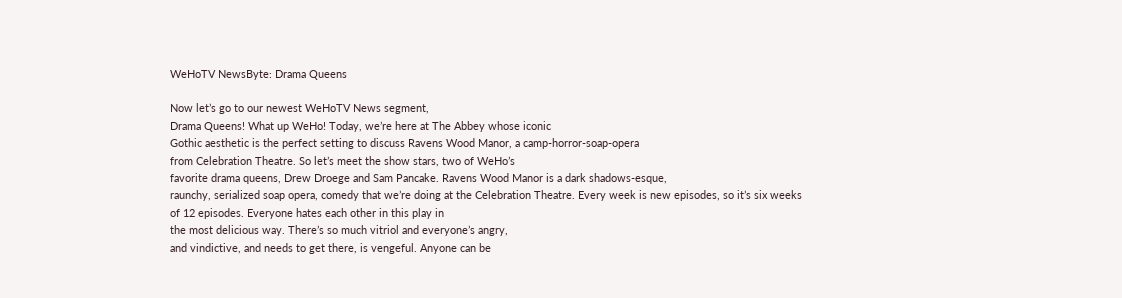WeHoTV NewsByte: Drama Queens

Now let’s go to our newest WeHoTV News segment,
Drama Queens! What up WeHo! Today, we’re here at The Abbey whose iconic
Gothic aesthetic is the perfect setting to discuss Ravens Wood Manor, a camp-horror-soap-opera
from Celebration Theatre. So let’s meet the show stars, two of WeHo’s
favorite drama queens, Drew Droege and Sam Pancake. Ravens Wood Manor is a dark shadows-esque,
raunchy, serialized soap opera, comedy that we’re doing at the Celebration Theatre. Every week is new episodes, so it’s six weeks
of 12 episodes. Everyone hates each other in this play in
the most delicious way. There’s so much vitriol and everyone’s angry,
and vindictive, and needs to get there, is vengeful. Anyone can be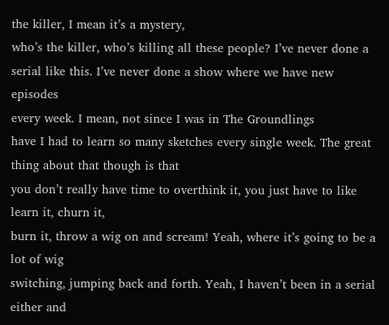the killer, I mean it’s a mystery,
who’s the killer, who’s killing all these people? I’ve never done a serial like this. I’ve never done a show where we have new episodes
every week. I mean, not since I was in The Groundlings
have I had to learn so many sketches every single week. The great thing about that though is that
you don’t really have time to overthink it, you just have to like learn it, churn it,
burn it, throw a wig on and scream! Yeah, where it’s going to be a lot of wig
switching, jumping back and forth. Yeah, I haven’t been in a serial either and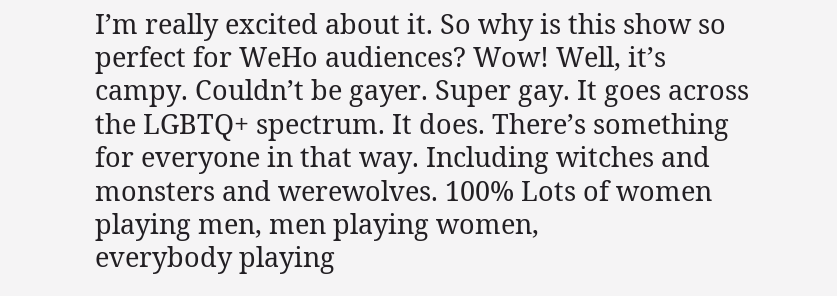I’m really excited about it. So why is this show so perfect for WeHo audiences? Wow! Well, it’s campy. Couldn’t be gayer. Super gay. It goes across the LGBTQ+ spectrum. It does. There’s something for everyone in that way. Including witches and monsters and werewolves. 100% Lots of women playing men, men playing women,
everybody playing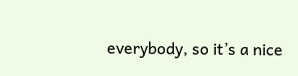everybody, so it’s a nice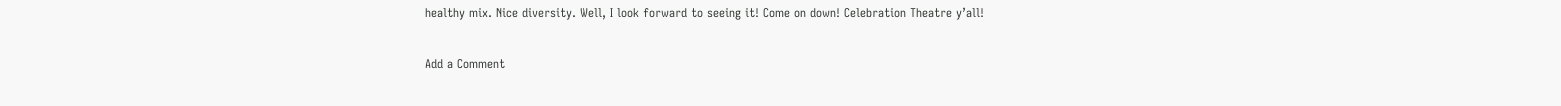healthy mix. Nice diversity. Well, I look forward to seeing it! Come on down! Celebration Theatre y’all!

Add a Comment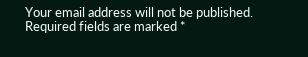Your email address will not be published. Required fields are marked *